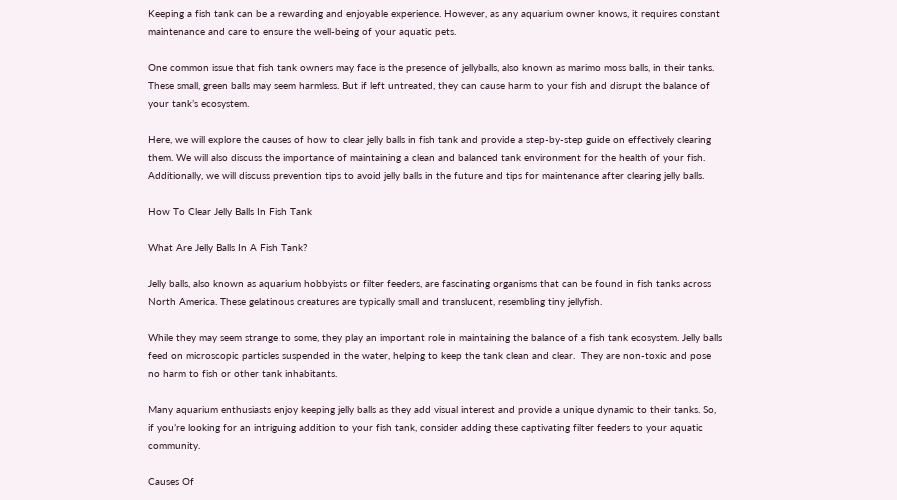Keeping a fish tank can be a rewarding and enjoyable experience. However, as any aquarium owner knows, it requires constant maintenance and care to ensure the well-being of your aquatic pets.

One common issue that fish tank owners may face is the presence of jellyballs, also known as marimo moss balls, in their tanks. These small, green balls may seem harmless. But if left untreated, they can cause harm to your fish and disrupt the balance of your tank’s ecosystem.

Here, we will explore the causes of how to clear jelly balls in fish tank and provide a step-by-step guide on effectively clearing them. We will also discuss the importance of maintaining a clean and balanced tank environment for the health of your fish. Additionally, we will discuss prevention tips to avoid jelly balls in the future and tips for maintenance after clearing jelly balls.

How To Clear Jelly Balls In Fish Tank

What Are Jelly Balls In A Fish Tank?

Jelly balls, also known as aquarium hobbyists or filter feeders, are fascinating organisms that can be found in fish tanks across North America. These gelatinous creatures are typically small and translucent, resembling tiny jellyfish.

While they may seem strange to some, they play an important role in maintaining the balance of a fish tank ecosystem. Jelly balls feed on microscopic particles suspended in the water, helping to keep the tank clean and clear.  They are non-toxic and pose no harm to fish or other tank inhabitants.

Many aquarium enthusiasts enjoy keeping jelly balls as they add visual interest and provide a unique dynamic to their tanks. So, if you’re looking for an intriguing addition to your fish tank, consider adding these captivating filter feeders to your aquatic community.

Causes Of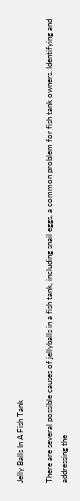Jelly Balls In A Fish Tank

There are several possible causes of jellyballs in a fish tank, including snail eggs, a common problem for fish tank owners. Identifying and addressing the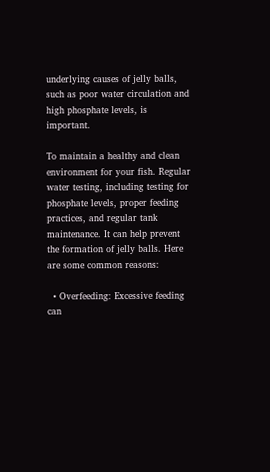underlying causes of jelly balls, such as poor water circulation and high phosphate levels, is important.

To maintain a healthy and clean environment for your fish. Regular water testing, including testing for phosphate levels, proper feeding practices, and regular tank maintenance. It can help prevent the formation of jelly balls. Here are some common reasons:

  • Overfeeding: Excessive feeding can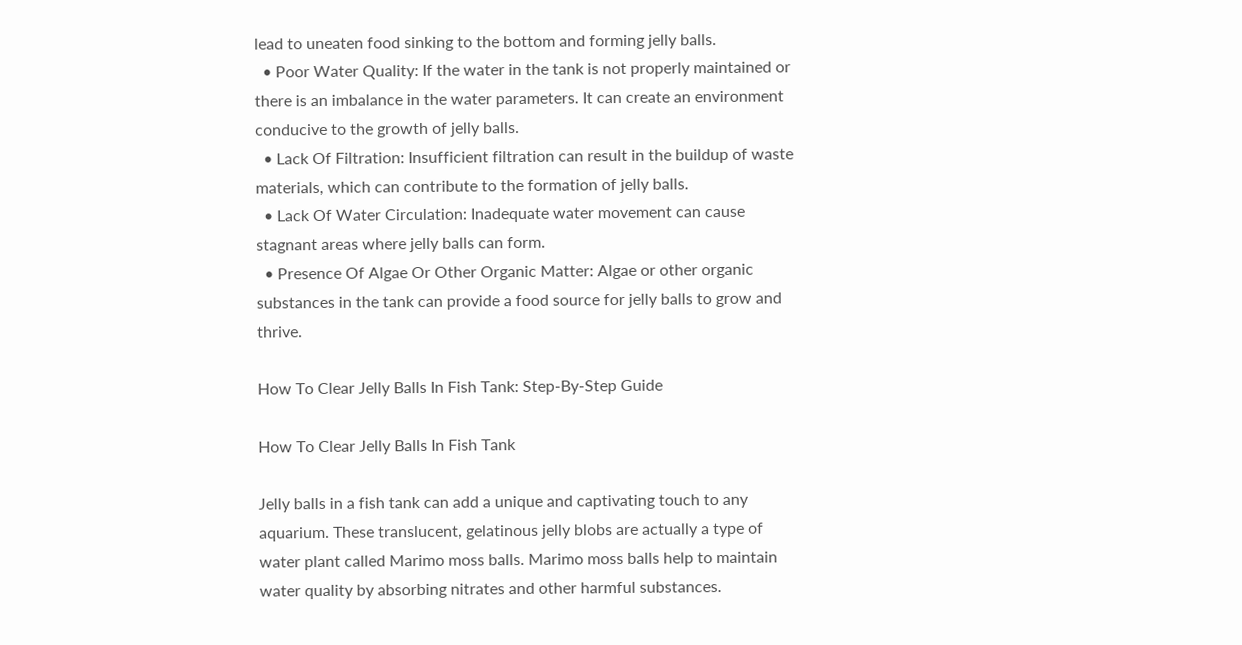lead to uneaten food sinking to the bottom and forming jelly balls.
  • Poor Water Quality: If the water in the tank is not properly maintained or there is an imbalance in the water parameters. It can create an environment conducive to the growth of jelly balls.
  • Lack Of Filtration: Insufficient filtration can result in the buildup of waste materials, which can contribute to the formation of jelly balls.
  • Lack Of Water Circulation: Inadequate water movement can cause stagnant areas where jelly balls can form.
  • Presence Of Algae Or Other Organic Matter: Algae or other organic substances in the tank can provide a food source for jelly balls to grow and thrive.

How To Clear Jelly Balls In Fish Tank: Step-By-Step Guide

How To Clear Jelly Balls In Fish Tank

Jelly balls in a fish tank can add a unique and captivating touch to any aquarium. These translucent, gelatinous jelly blobs are actually a type of water plant called Marimo moss balls. Marimo moss balls help to maintain water quality by absorbing nitrates and other harmful substances.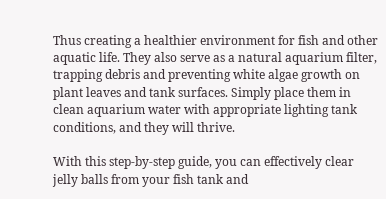Thus creating a healthier environment for fish and other aquatic life. They also serve as a natural aquarium filter, trapping debris and preventing white algae growth on plant leaves and tank surfaces. Simply place them in clean aquarium water with appropriate lighting tank conditions, and they will thrive.

With this step-by-step guide, you can effectively clear jelly balls from your fish tank and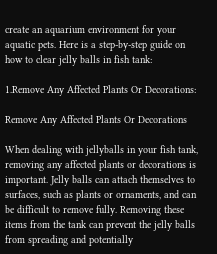create an aquarium environment for your aquatic pets. Here is a step-by-step guide on how to clear jelly balls in fish tank:

1.Remove Any Affected Plants Or Decorations:

Remove Any Affected Plants Or Decorations

When dealing with jellyballs in your fish tank, removing any affected plants or decorations is important. Jelly balls can attach themselves to surfaces, such as plants or ornaments, and can be difficult to remove fully. Removing these items from the tank can prevent the jelly balls from spreading and potentially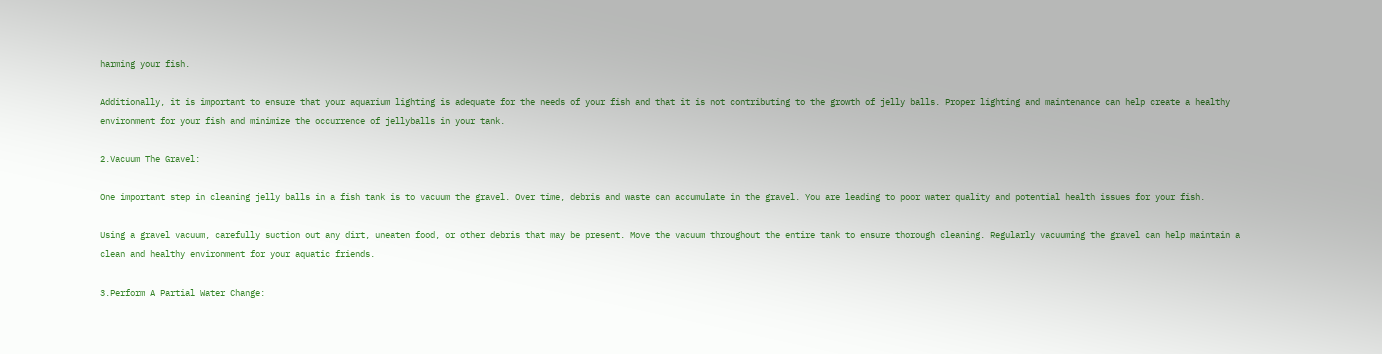harming your fish.

Additionally, it is important to ensure that your aquarium lighting is adequate for the needs of your fish and that it is not contributing to the growth of jelly balls. Proper lighting and maintenance can help create a healthy environment for your fish and minimize the occurrence of jellyballs in your tank.

2.Vacuum The Gravel:

One important step in cleaning jelly balls in a fish tank is to vacuum the gravel. Over time, debris and waste can accumulate in the gravel. You are leading to poor water quality and potential health issues for your fish.

Using a gravel vacuum, carefully suction out any dirt, uneaten food, or other debris that may be present. Move the vacuum throughout the entire tank to ensure thorough cleaning. Regularly vacuuming the gravel can help maintain a clean and healthy environment for your aquatic friends.

3.Perform A Partial Water Change: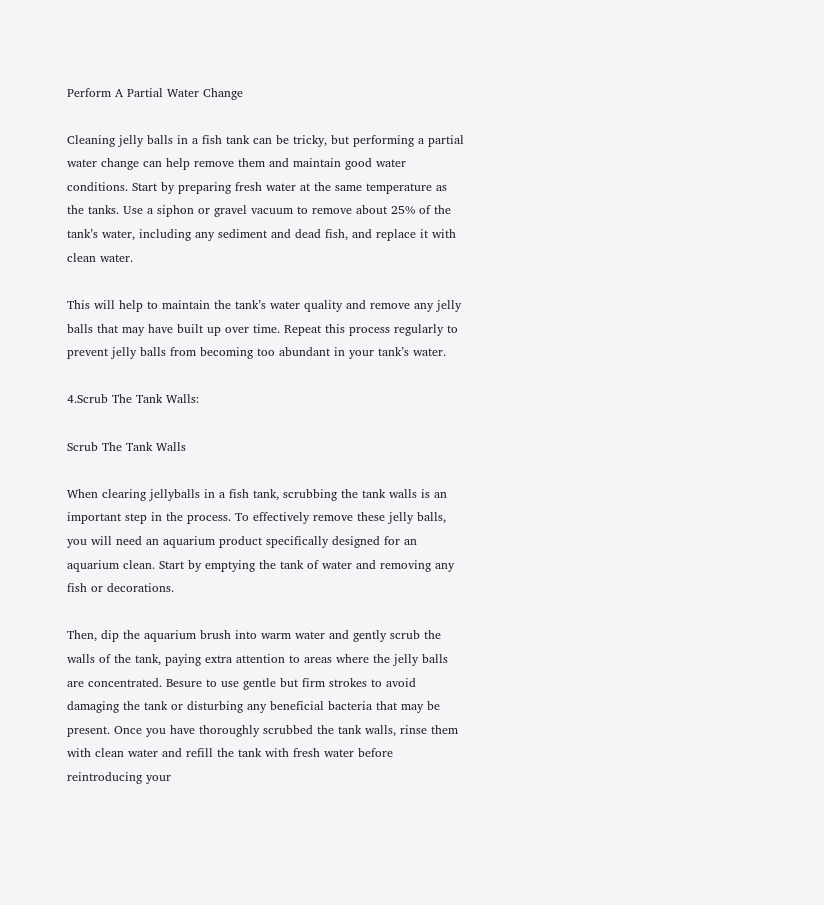Perform A Partial Water Change

Cleaning jelly balls in a fish tank can be tricky, but performing a partial water change can help remove them and maintain good water conditions. Start by preparing fresh water at the same temperature as the tanks. Use a siphon or gravel vacuum to remove about 25% of the tank’s water, including any sediment and dead fish, and replace it with clean water.

This will help to maintain the tank’s water quality and remove any jelly balls that may have built up over time. Repeat this process regularly to prevent jelly balls from becoming too abundant in your tank’s water.

4.Scrub The Tank Walls:

Scrub The Tank Walls

When clearing jellyballs in a fish tank, scrubbing the tank walls is an important step in the process. To effectively remove these jelly balls, you will need an aquarium product specifically designed for an aquarium clean. Start by emptying the tank of water and removing any fish or decorations.

Then, dip the aquarium brush into warm water and gently scrub the walls of the tank, paying extra attention to areas where the jelly balls are concentrated. Besure to use gentle but firm strokes to avoid damaging the tank or disturbing any beneficial bacteria that may be present. Once you have thoroughly scrubbed the tank walls, rinse them with clean water and refill the tank with fresh water before reintroducing your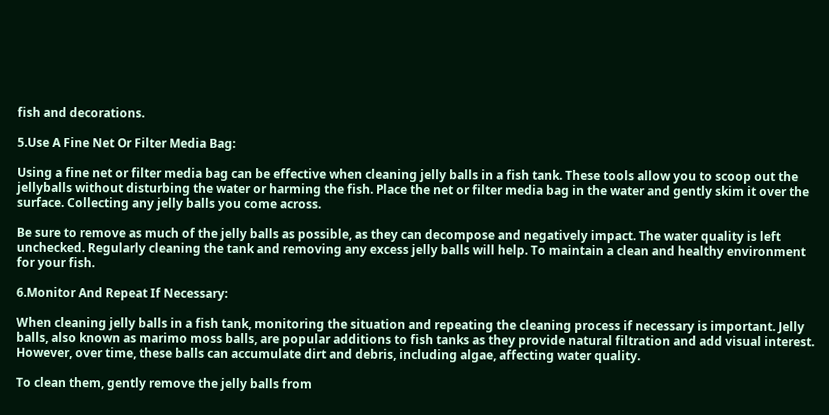fish and decorations.

5.Use A Fine Net Or Filter Media Bag:

Using a fine net or filter media bag can be effective when cleaning jelly balls in a fish tank. These tools allow you to scoop out the jellyballs without disturbing the water or harming the fish. Place the net or filter media bag in the water and gently skim it over the surface. Collecting any jelly balls you come across.

Be sure to remove as much of the jelly balls as possible, as they can decompose and negatively impact. The water quality is left unchecked. Regularly cleaning the tank and removing any excess jelly balls will help. To maintain a clean and healthy environment for your fish.

6.Monitor And Repeat If Necessary:

When cleaning jelly balls in a fish tank, monitoring the situation and repeating the cleaning process if necessary is important. Jelly balls, also known as marimo moss balls, are popular additions to fish tanks as they provide natural filtration and add visual interest. However, over time, these balls can accumulate dirt and debris, including algae, affecting water quality.

To clean them, gently remove the jelly balls from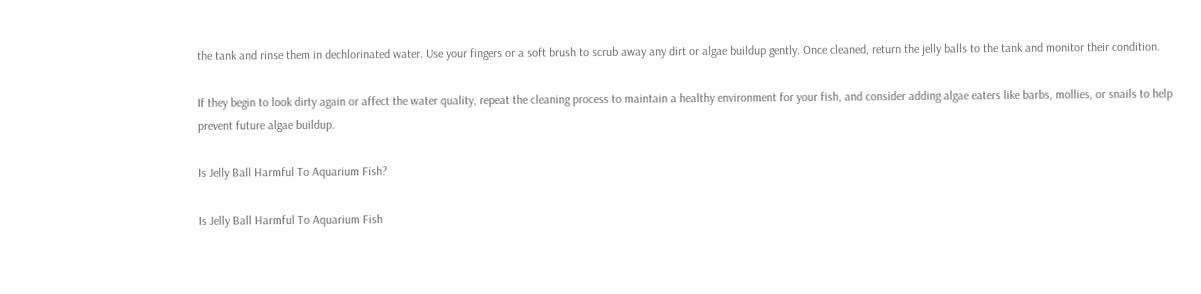the tank and rinse them in dechlorinated water. Use your fingers or a soft brush to scrub away any dirt or algae buildup gently. Once cleaned, return the jelly balls to the tank and monitor their condition.

If they begin to look dirty again or affect the water quality, repeat the cleaning process to maintain a healthy environment for your fish, and consider adding algae eaters like barbs, mollies, or snails to help prevent future algae buildup.

Is Jelly Ball Harmful To Aquarium Fish?

Is Jelly Ball Harmful To Aquarium Fish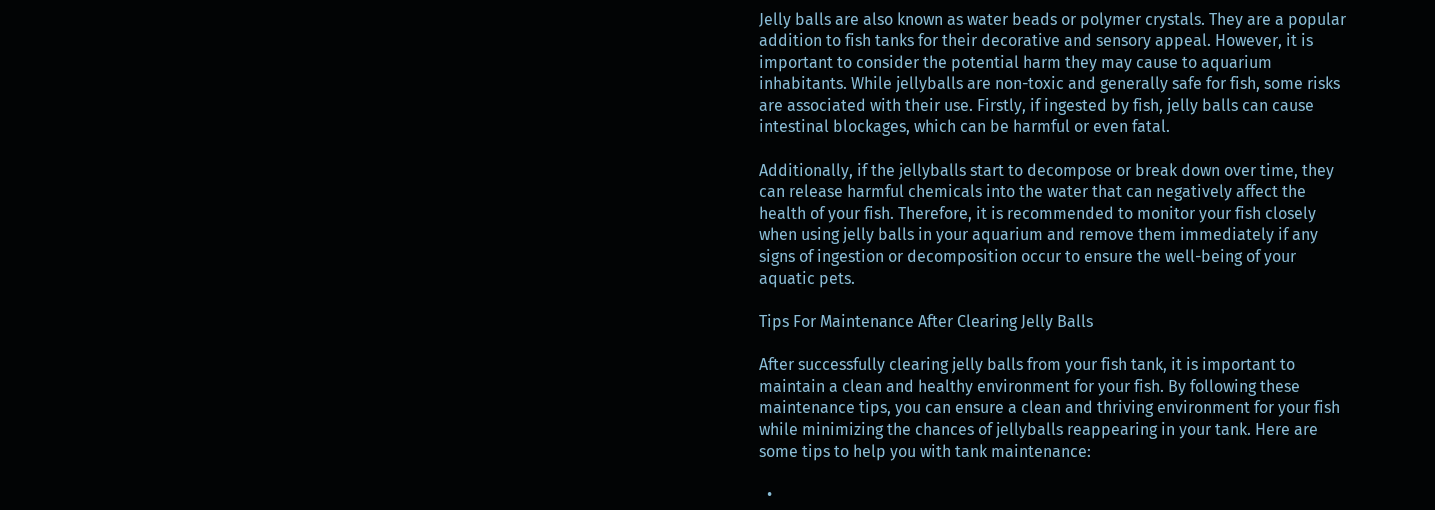Jelly balls are also known as water beads or polymer crystals. They are a popular addition to fish tanks for their decorative and sensory appeal. However, it is important to consider the potential harm they may cause to aquarium inhabitants. While jellyballs are non-toxic and generally safe for fish, some risks are associated with their use. Firstly, if ingested by fish, jelly balls can cause intestinal blockages, which can be harmful or even fatal.

Additionally, if the jellyballs start to decompose or break down over time, they can release harmful chemicals into the water that can negatively affect the health of your fish. Therefore, it is recommended to monitor your fish closely when using jelly balls in your aquarium and remove them immediately if any signs of ingestion or decomposition occur to ensure the well-being of your aquatic pets.

Tips For Maintenance After Clearing Jelly Balls

After successfully clearing jelly balls from your fish tank, it is important to maintain a clean and healthy environment for your fish. By following these maintenance tips, you can ensure a clean and thriving environment for your fish while minimizing the chances of jellyballs reappearing in your tank. Here are some tips to help you with tank maintenance:

  •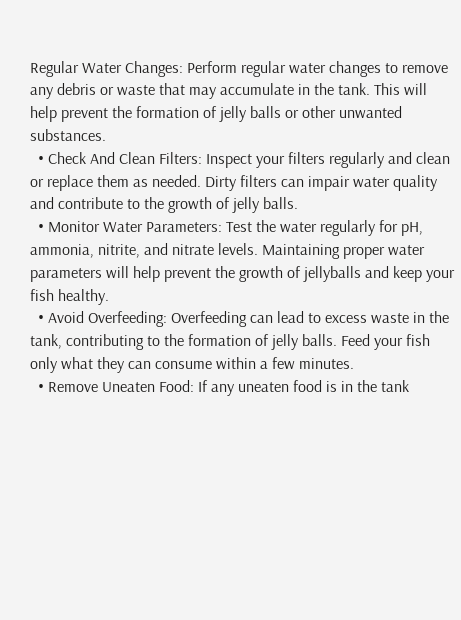Regular Water Changes: Perform regular water changes to remove any debris or waste that may accumulate in the tank. This will help prevent the formation of jelly balls or other unwanted substances.
  • Check And Clean Filters: Inspect your filters regularly and clean or replace them as needed. Dirty filters can impair water quality and contribute to the growth of jelly balls.
  • Monitor Water Parameters: Test the water regularly for pH, ammonia, nitrite, and nitrate levels. Maintaining proper water parameters will help prevent the growth of jellyballs and keep your fish healthy.
  • Avoid Overfeeding: Overfeeding can lead to excess waste in the tank, contributing to the formation of jelly balls. Feed your fish only what they can consume within a few minutes.
  • Remove Uneaten Food: If any uneaten food is in the tank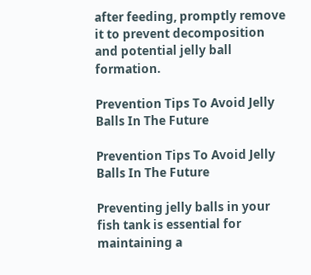after feeding, promptly remove it to prevent decomposition and potential jelly ball formation.

Prevention Tips To Avoid Jelly Balls In The Future

Prevention Tips To Avoid Jelly Balls In The Future

Preventing jelly balls in your fish tank is essential for maintaining a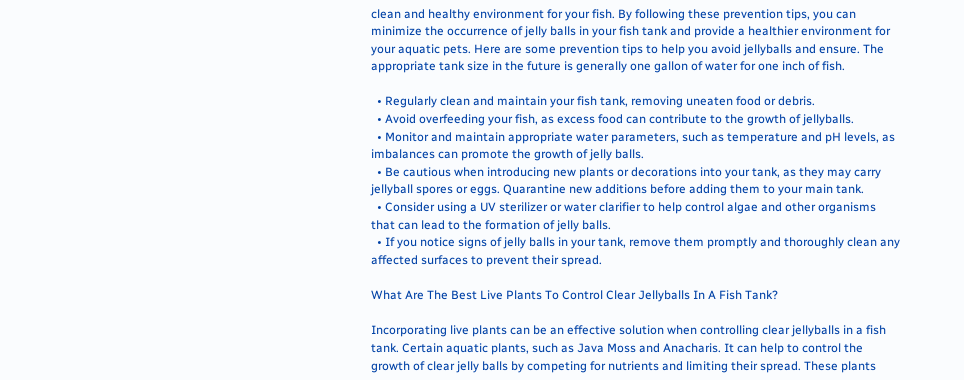clean and healthy environment for your fish. By following these prevention tips, you can minimize the occurrence of jelly balls in your fish tank and provide a healthier environment for your aquatic pets. Here are some prevention tips to help you avoid jellyballs and ensure. The appropriate tank size in the future is generally one gallon of water for one inch of fish.

  • Regularly clean and maintain your fish tank, removing uneaten food or debris.
  • Avoid overfeeding your fish, as excess food can contribute to the growth of jellyballs.
  • Monitor and maintain appropriate water parameters, such as temperature and pH levels, as imbalances can promote the growth of jelly balls.
  • Be cautious when introducing new plants or decorations into your tank, as they may carry jellyball spores or eggs. Quarantine new additions before adding them to your main tank.
  • Consider using a UV sterilizer or water clarifier to help control algae and other organisms that can lead to the formation of jelly balls.
  • If you notice signs of jelly balls in your tank, remove them promptly and thoroughly clean any affected surfaces to prevent their spread.

What Are The Best Live Plants To Control Clear Jellyballs In A Fish Tank?

Incorporating live plants can be an effective solution when controlling clear jellyballs in a fish tank. Certain aquatic plants, such as Java Moss and Anacharis. It can help to control the growth of clear jelly balls by competing for nutrients and limiting their spread. These plants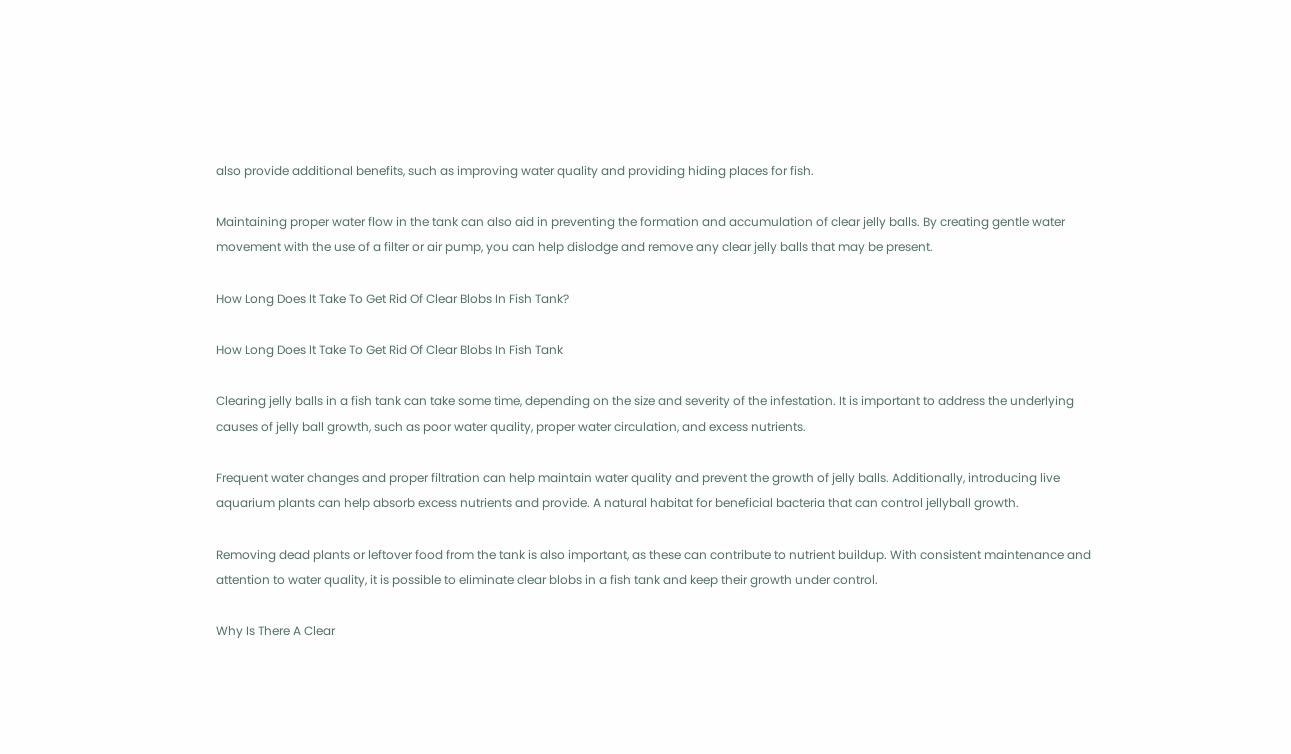also provide additional benefits, such as improving water quality and providing hiding places for fish.

Maintaining proper water flow in the tank can also aid in preventing the formation and accumulation of clear jelly balls. By creating gentle water movement with the use of a filter or air pump, you can help dislodge and remove any clear jelly balls that may be present.

How Long Does It Take To Get Rid Of Clear Blobs In Fish Tank?

How Long Does It Take To Get Rid Of Clear Blobs In Fish Tank

Clearing jelly balls in a fish tank can take some time, depending on the size and severity of the infestation. It is important to address the underlying causes of jelly ball growth, such as poor water quality, proper water circulation, and excess nutrients.

Frequent water changes and proper filtration can help maintain water quality and prevent the growth of jelly balls. Additionally, introducing live aquarium plants can help absorb excess nutrients and provide. A natural habitat for beneficial bacteria that can control jellyball growth.

Removing dead plants or leftover food from the tank is also important, as these can contribute to nutrient buildup. With consistent maintenance and attention to water quality, it is possible to eliminate clear blobs in a fish tank and keep their growth under control.

Why Is There A Clear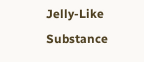Jelly-Like Substance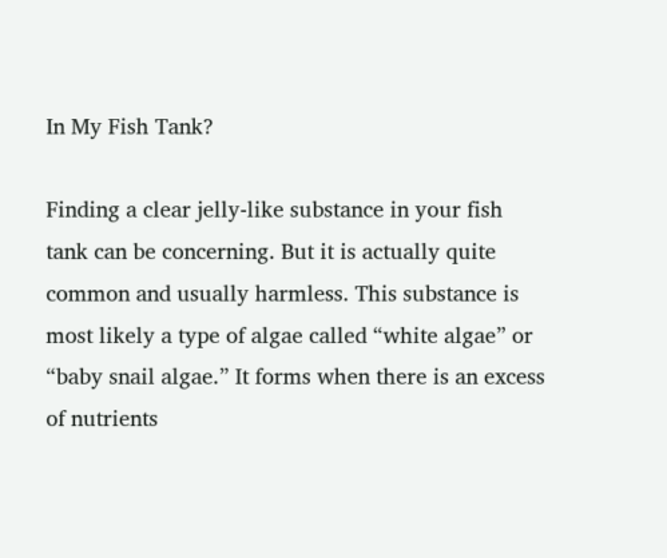In My Fish Tank?

Finding a clear jelly-like substance in your fish tank can be concerning. But it is actually quite common and usually harmless. This substance is most likely a type of algae called “white algae” or “baby snail algae.” It forms when there is an excess of nutrients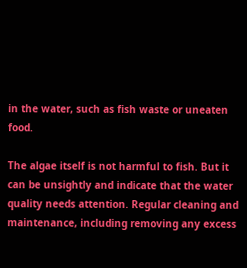in the water, such as fish waste or uneaten food.

The algae itself is not harmful to fish. But it can be unsightly and indicate that the water quality needs attention. Regular cleaning and maintenance, including removing any excess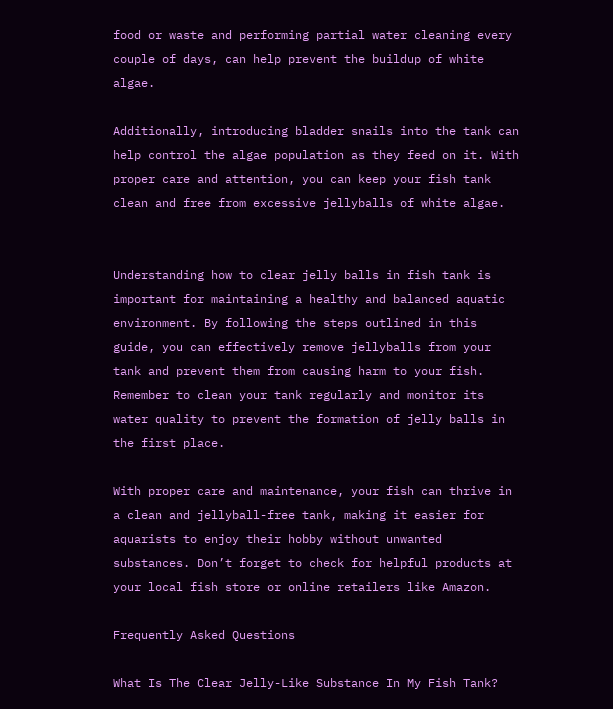food or waste and performing partial water cleaning every couple of days, can help prevent the buildup of white algae.

Additionally, introducing bladder snails into the tank can help control the algae population as they feed on it. With proper care and attention, you can keep your fish tank clean and free from excessive jellyballs of white algae.


Understanding how to clear jelly balls in fish tank is important for maintaining a healthy and balanced aquatic environment. By following the steps outlined in this guide, you can effectively remove jellyballs from your tank and prevent them from causing harm to your fish. Remember to clean your tank regularly and monitor its water quality to prevent the formation of jelly balls in the first place.

With proper care and maintenance, your fish can thrive in a clean and jellyball-free tank, making it easier for aquarists to enjoy their hobby without unwanted substances. Don’t forget to check for helpful products at your local fish store or online retailers like Amazon.

Frequently Asked Questions

What Is The Clear Jelly-Like Substance In My Fish Tank?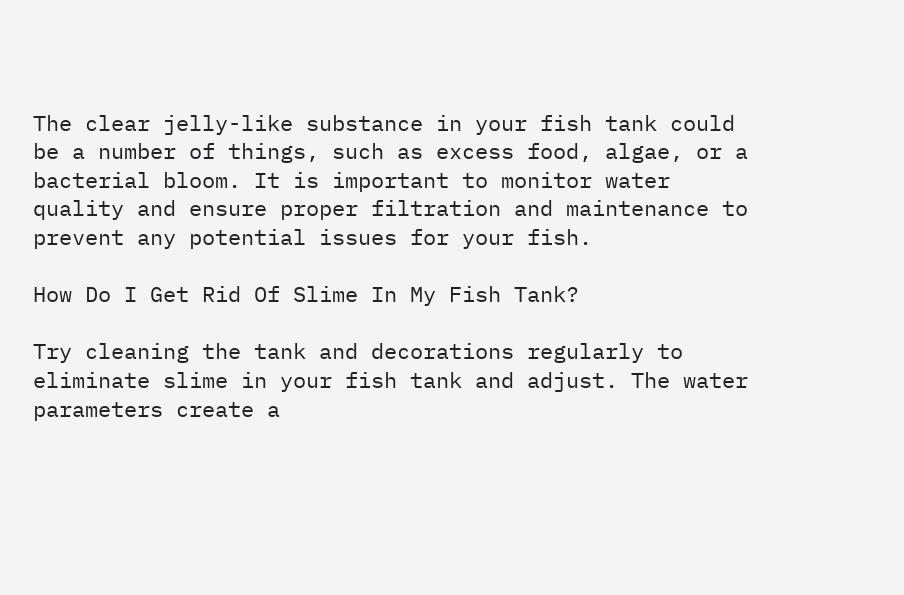The clear jelly-like substance in your fish tank could be a number of things, such as excess food, algae, or a bacterial bloom. It is important to monitor water quality and ensure proper filtration and maintenance to prevent any potential issues for your fish.

How Do I Get Rid Of Slime In My Fish Tank?

Try cleaning the tank and decorations regularly to eliminate slime in your fish tank and adjust. The water parameters create a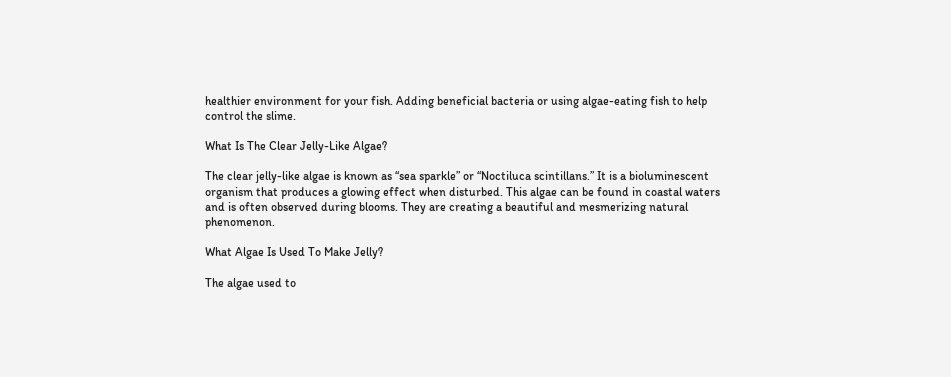healthier environment for your fish. Adding beneficial bacteria or using algae-eating fish to help control the slime.

What Is The Clear Jelly-Like Algae?

The clear jelly-like algae is known as “sea sparkle” or “Noctiluca scintillans.” It is a bioluminescent organism that produces a glowing effect when disturbed. This algae can be found in coastal waters and is often observed during blooms. They are creating a beautiful and mesmerizing natural phenomenon.

What Algae Is Used To Make Jelly?

The algae used to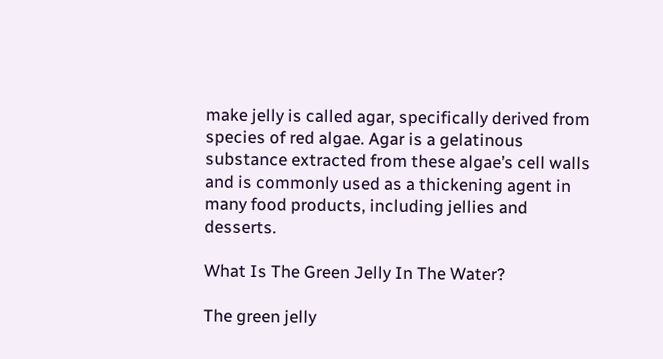make jelly is called agar, specifically derived from species of red algae. Agar is a gelatinous substance extracted from these algae’s cell walls and is commonly used as a thickening agent in many food products, including jellies and desserts.

What Is The Green Jelly In The Water?

The green jelly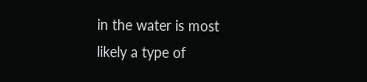in the water is most likely a type of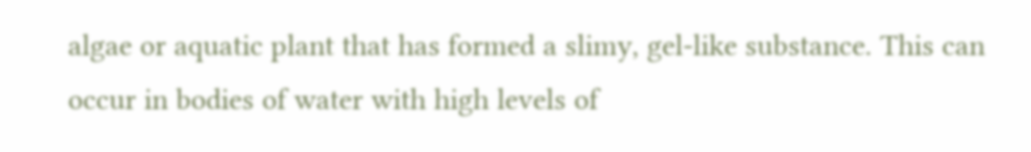algae or aquatic plant that has formed a slimy, gel-like substance. This can occur in bodies of water with high levels of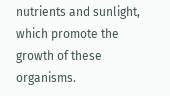nutrients and sunlight, which promote the growth of these organisms.